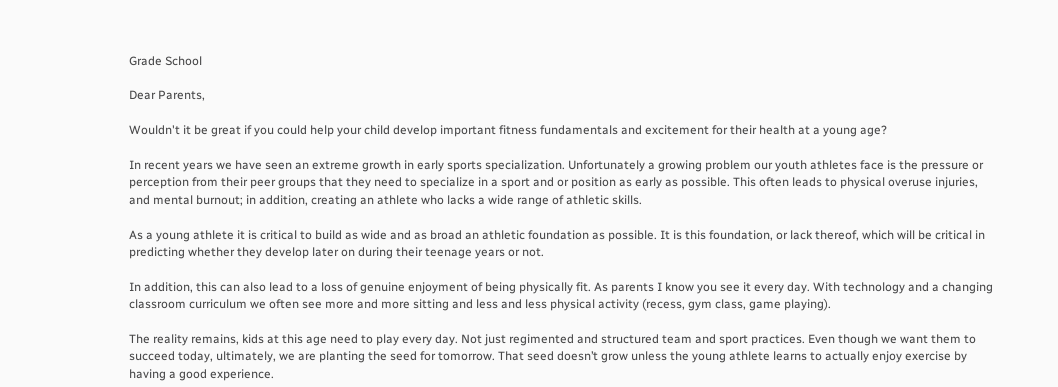Grade School

Dear Parents,

Wouldn't it be great if you could help your child develop important fitness fundamentals and excitement for their health at a young age?

In recent years we have seen an extreme growth in early sports specialization. Unfortunately a growing problem our youth athletes face is the pressure or perception from their peer groups that they need to specialize in a sport and or position as early as possible. This often leads to physical overuse injuries, and mental burnout; in addition, creating an athlete who lacks a wide range of athletic skills.

As a young athlete it is critical to build as wide and as broad an athletic foundation as possible. It is this foundation, or lack thereof, which will be critical in predicting whether they develop later on during their teenage years or not.

In addition, this can also lead to a loss of genuine enjoyment of being physically fit. As parents I know you see it every day. With technology and a changing classroom curriculum we often see more and more sitting and less and less physical activity (recess, gym class, game playing).

The reality remains, kids at this age need to play every day. Not just regimented and structured team and sport practices. Even though we want them to succeed today, ultimately, we are planting the seed for tomorrow. That seed doesn’t grow unless the young athlete learns to actually enjoy exercise by having a good experience.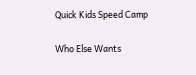Quick Kids Speed Camp

Who Else Wants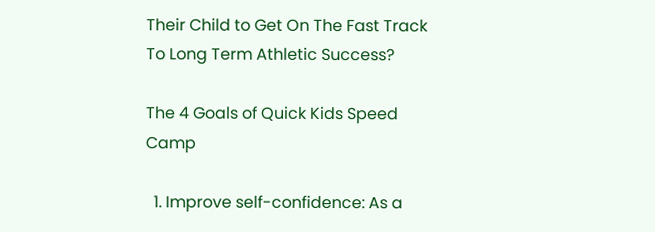Their Child to Get On The Fast Track To Long Term Athletic Success?

The 4 Goals of Quick Kids Speed Camp

  1. Improve self-confidence: As a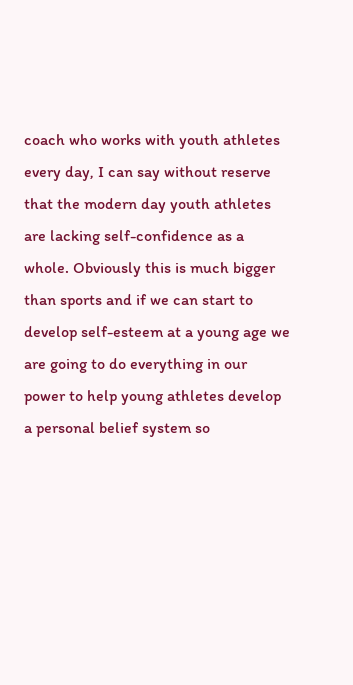coach who works with youth athletes every day, I can say without reserve that the modern day youth athletes are lacking self-confidence as a whole. Obviously this is much bigger than sports and if we can start to develop self-esteem at a young age we are going to do everything in our power to help young athletes develop a personal belief system so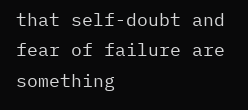that self-doubt and fear of failure are something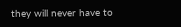they will never have to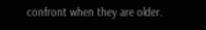confront when they are older.